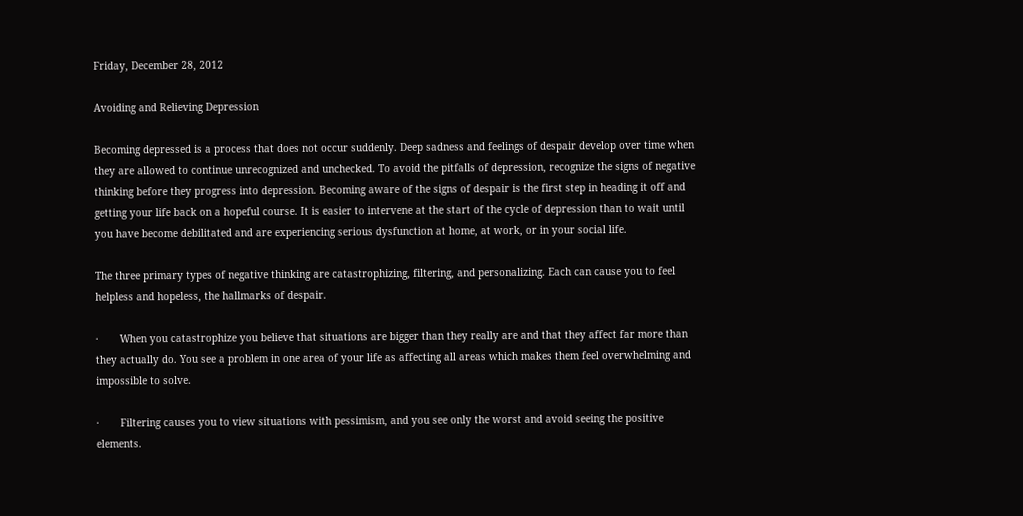Friday, December 28, 2012

Avoiding and Relieving Depression

Becoming depressed is a process that does not occur suddenly. Deep sadness and feelings of despair develop over time when they are allowed to continue unrecognized and unchecked. To avoid the pitfalls of depression, recognize the signs of negative thinking before they progress into depression. Becoming aware of the signs of despair is the first step in heading it off and getting your life back on a hopeful course. It is easier to intervene at the start of the cycle of depression than to wait until you have become debilitated and are experiencing serious dysfunction at home, at work, or in your social life.

The three primary types of negative thinking are catastrophizing, filtering, and personalizing. Each can cause you to feel helpless and hopeless, the hallmarks of despair.

·       When you catastrophize you believe that situations are bigger than they really are and that they affect far more than they actually do. You see a problem in one area of your life as affecting all areas which makes them feel overwhelming and impossible to solve.

·       Filtering causes you to view situations with pessimism, and you see only the worst and avoid seeing the positive elements.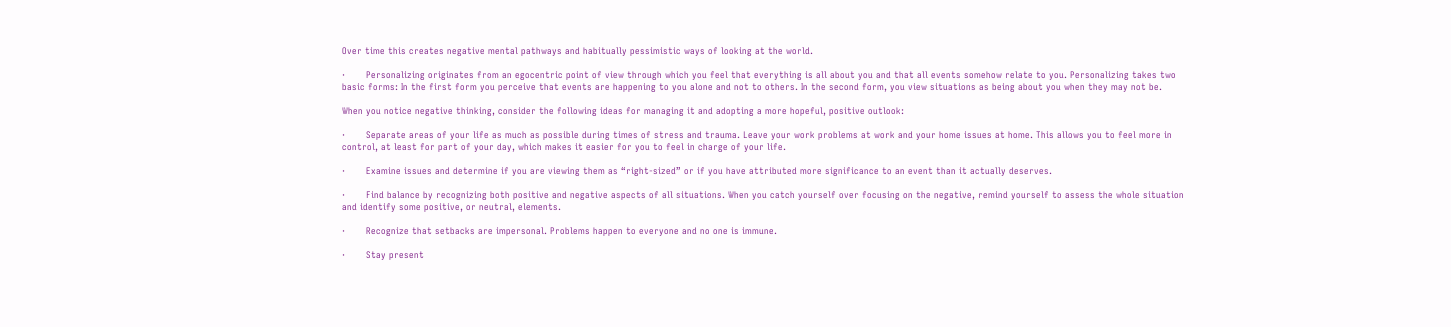Over time this creates negative mental pathways and habitually pessimistic ways of looking at the world.

·       Personalizing originates from an egocentric point of view through which you feel that everything is all about you and that all events somehow relate to you. Personalizing takes two basic forms: In the first form you perceive that events are happening to you alone and not to others. In the second form, you view situations as being about you when they may not be.

When you notice negative thinking, consider the following ideas for managing it and adopting a more hopeful, positive outlook:

·       Separate areas of your life as much as possible during times of stress and trauma. Leave your work problems at work and your home issues at home. This allows you to feel more in control, at least for part of your day, which makes it easier for you to feel in charge of your life.

·       Examine issues and determine if you are viewing them as “right-sized” or if you have attributed more significance to an event than it actually deserves.

·       Find balance by recognizing both positive and negative aspects of all situations. When you catch yourself over focusing on the negative, remind yourself to assess the whole situation and identify some positive, or neutral, elements.

·       Recognize that setbacks are impersonal. Problems happen to everyone and no one is immune.

·       Stay present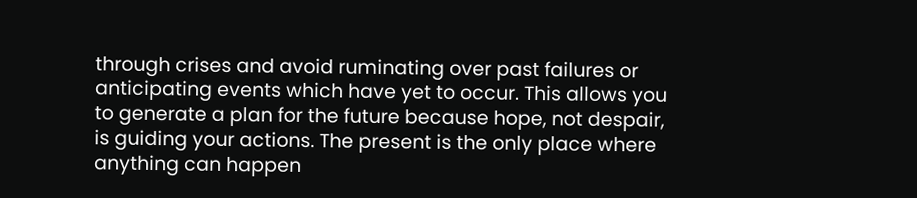through crises and avoid ruminating over past failures or anticipating events which have yet to occur. This allows you to generate a plan for the future because hope, not despair, is guiding your actions. The present is the only place where anything can happen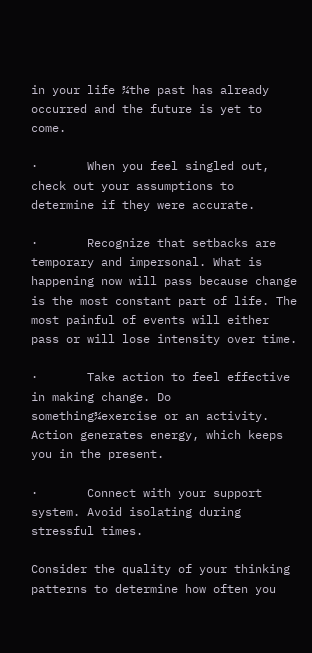in your life ¾the past has already occurred and the future is yet to come.

·       When you feel singled out, check out your assumptions to determine if they were accurate.

·       Recognize that setbacks are temporary and impersonal. What is happening now will pass because change is the most constant part of life. The most painful of events will either pass or will lose intensity over time.

·       Take action to feel effective in making change. Do something¾exercise or an activity. Action generates energy, which keeps you in the present.

·       Connect with your support system. Avoid isolating during stressful times.

Consider the quality of your thinking patterns to determine how often you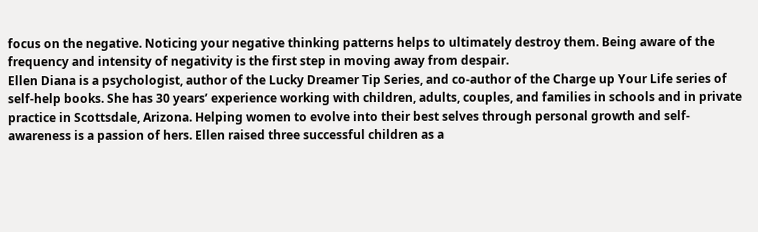focus on the negative. Noticing your negative thinking patterns helps to ultimately destroy them. Being aware of the frequency and intensity of negativity is the first step in moving away from despair.
Ellen Diana is a psychologist, author of the Lucky Dreamer Tip Series, and co-author of the Charge up Your Life series of self-help books. She has 30 years’ experience working with children, adults, couples, and families in schools and in private practice in Scottsdale, Arizona. Helping women to evolve into their best selves through personal growth and self-awareness is a passion of hers. Ellen raised three successful children as a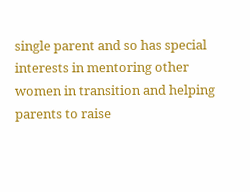single parent and so has special interests in mentoring other women in transition and helping parents to raise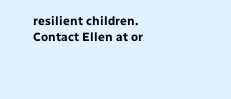resilient children. Contact Ellen at or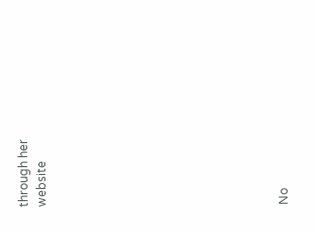through her website












No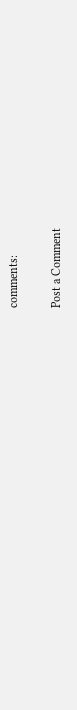comments:

Post a Comment